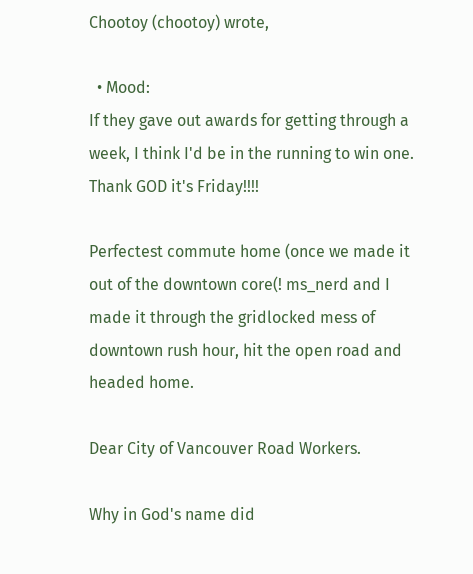Chootoy (chootoy) wrote,

  • Mood:
If they gave out awards for getting through a week, I think I'd be in the running to win one. Thank GOD it's Friday!!!!

Perfectest commute home (once we made it out of the downtown core(! ms_nerd and I made it through the gridlocked mess of downtown rush hour, hit the open road and headed home.

Dear City of Vancouver Road Workers.

Why in God's name did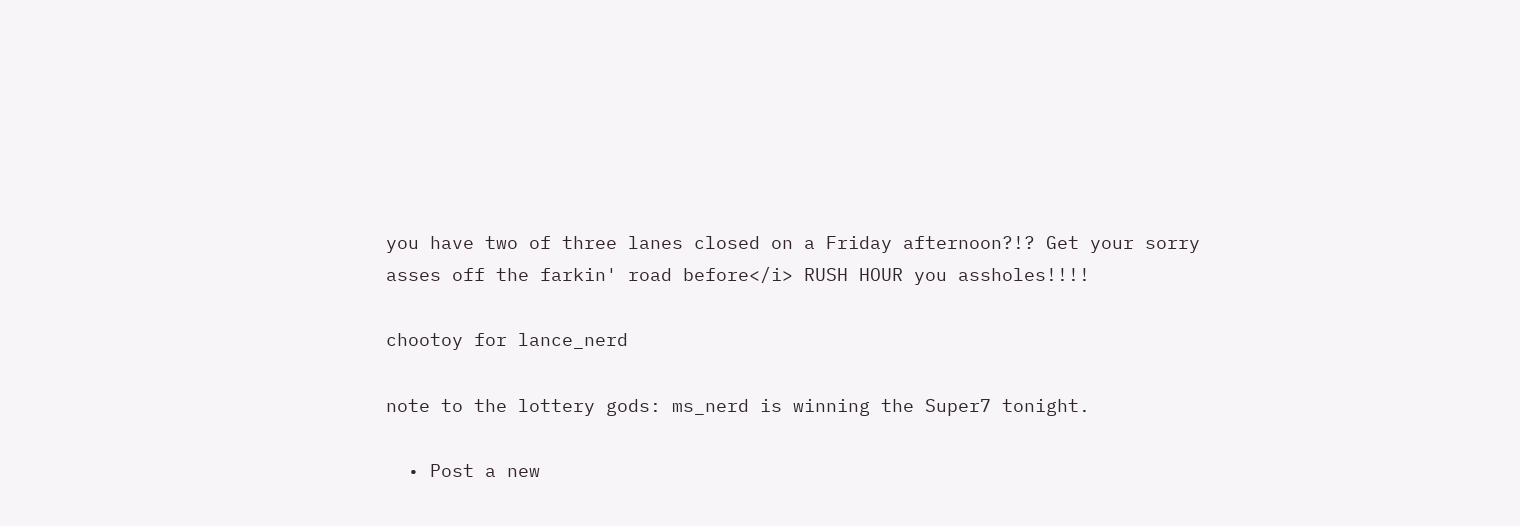you have two of three lanes closed on a Friday afternoon?!? Get your sorry asses off the farkin' road before</i> RUSH HOUR you assholes!!!!

chootoy for lance_nerd

note to the lottery gods: ms_nerd is winning the Super7 tonight.

  • Post a new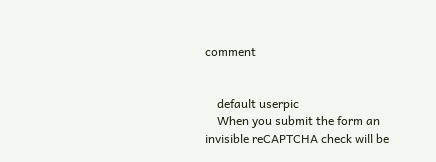comment


    default userpic
    When you submit the form an invisible reCAPTCHA check will be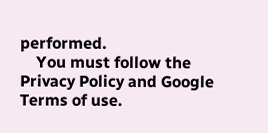performed.
    You must follow the Privacy Policy and Google Terms of use.